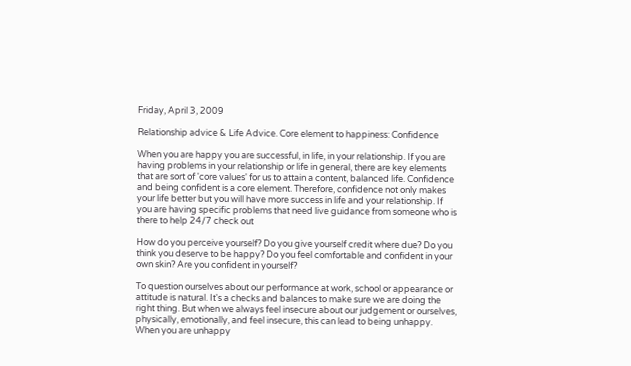Friday, April 3, 2009

Relationship advice & Life Advice. Core element to happiness: Confidence

When you are happy you are successful, in life, in your relationship. If you are having problems in your relationship or life in general, there are key elements that are sort of 'core values' for us to attain a content, balanced life. Confidence and being confident is a core element. Therefore, confidence not only makes your life better but you will have more success in life and your relationship. If you are having specific problems that need live guidance from someone who is there to help 24/7 check out

How do you perceive yourself? Do you give yourself credit where due? Do you think you deserve to be happy? Do you feel comfortable and confident in your own skin? Are you confident in yourself?

To question ourselves about our performance at work, school or appearance or attitude is natural. It's a checks and balances to make sure we are doing the right thing. But when we always feel insecure about our judgement or ourselves, physically, emotionally, and feel insecure, this can lead to being unhappy. When you are unhappy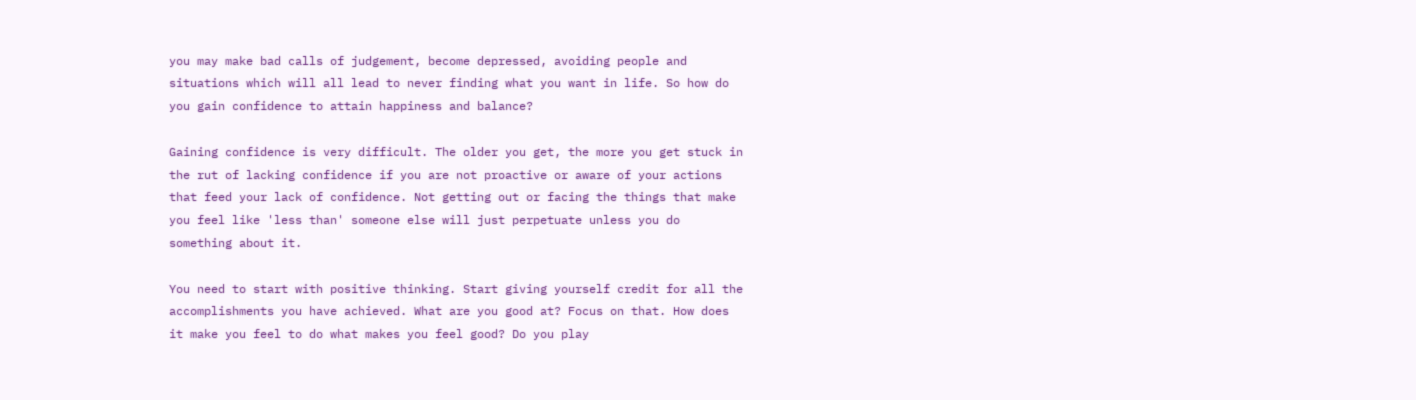you may make bad calls of judgement, become depressed, avoiding people and situations which will all lead to never finding what you want in life. So how do you gain confidence to attain happiness and balance?

Gaining confidence is very difficult. The older you get, the more you get stuck in the rut of lacking confidence if you are not proactive or aware of your actions that feed your lack of confidence. Not getting out or facing the things that make you feel like 'less than' someone else will just perpetuate unless you do something about it.

You need to start with positive thinking. Start giving yourself credit for all the accomplishments you have achieved. What are you good at? Focus on that. How does it make you feel to do what makes you feel good? Do you play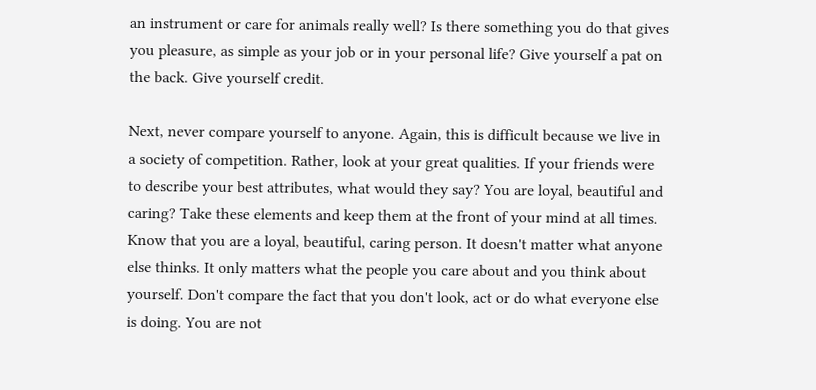an instrument or care for animals really well? Is there something you do that gives you pleasure, as simple as your job or in your personal life? Give yourself a pat on the back. Give yourself credit.

Next, never compare yourself to anyone. Again, this is difficult because we live in a society of competition. Rather, look at your great qualities. If your friends were to describe your best attributes, what would they say? You are loyal, beautiful and caring? Take these elements and keep them at the front of your mind at all times. Know that you are a loyal, beautiful, caring person. It doesn't matter what anyone else thinks. It only matters what the people you care about and you think about yourself. Don't compare the fact that you don't look, act or do what everyone else is doing. You are not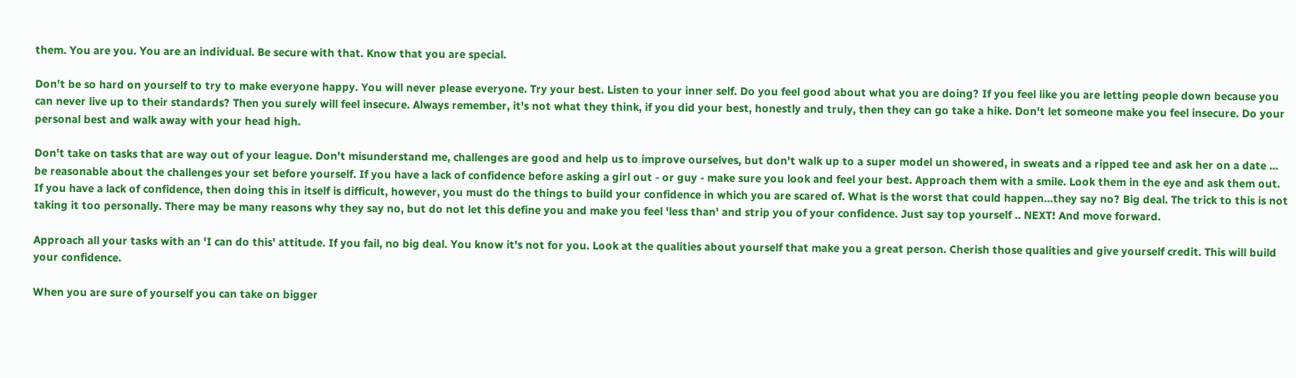them. You are you. You are an individual. Be secure with that. Know that you are special.

Don't be so hard on yourself to try to make everyone happy. You will never please everyone. Try your best. Listen to your inner self. Do you feel good about what you are doing? If you feel like you are letting people down because you can never live up to their standards? Then you surely will feel insecure. Always remember, it's not what they think, if you did your best, honestly and truly, then they can go take a hike. Don't let someone make you feel insecure. Do your personal best and walk away with your head high.

Don't take on tasks that are way out of your league. Don't misunderstand me, challenges are good and help us to improve ourselves, but don't walk up to a super model un showered, in sweats and a ripped tee and ask her on a date ... be reasonable about the challenges your set before yourself. If you have a lack of confidence before asking a girl out - or guy - make sure you look and feel your best. Approach them with a smile. Look them in the eye and ask them out. If you have a lack of confidence, then doing this in itself is difficult, however, you must do the things to build your confidence in which you are scared of. What is the worst that could happen...they say no? Big deal. The trick to this is not taking it too personally. There may be many reasons why they say no, but do not let this define you and make you feel 'less than' and strip you of your confidence. Just say top yourself .. NEXT! And move forward.

Approach all your tasks with an 'I can do this' attitude. If you fail, no big deal. You know it's not for you. Look at the qualities about yourself that make you a great person. Cherish those qualities and give yourself credit. This will build your confidence.

When you are sure of yourself you can take on bigger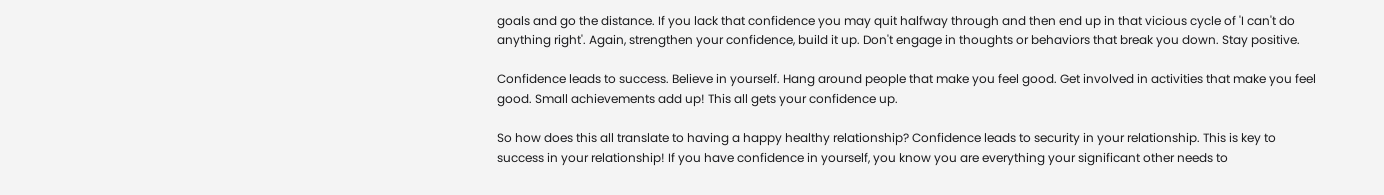goals and go the distance. If you lack that confidence you may quit halfway through and then end up in that vicious cycle of 'I can't do anything right'. Again, strengthen your confidence, build it up. Don't engage in thoughts or behaviors that break you down. Stay positive.

Confidence leads to success. Believe in yourself. Hang around people that make you feel good. Get involved in activities that make you feel good. Small achievements add up! This all gets your confidence up.

So how does this all translate to having a happy healthy relationship? Confidence leads to security in your relationship. This is key to success in your relationship! If you have confidence in yourself, you know you are everything your significant other needs to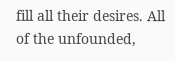fill all their desires. All of the unfounded,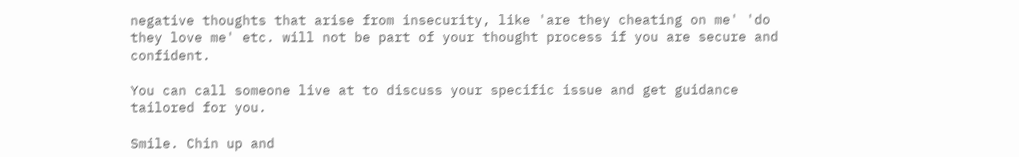negative thoughts that arise from insecurity, like 'are they cheating on me' 'do they love me' etc. will not be part of your thought process if you are secure and confident.

You can call someone live at to discuss your specific issue and get guidance tailored for you.

Smile. Chin up and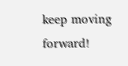keep moving forward!